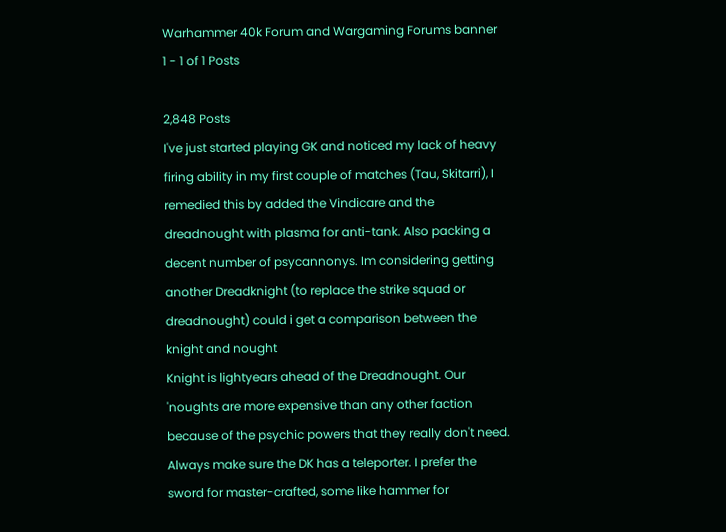Warhammer 40k Forum and Wargaming Forums banner
1 - 1 of 1 Posts

2,848 Posts
I've just started playing GK and noticed my lack of heavy firing ability in my first couple of matches (Tau, Skitarri), I remedied this by added the Vindicare and the dreadnought with plasma for anti-tank. Also packing a decent number of psycannonys. Im considering getting another Dreadknight (to replace the strike squad or dreadnought) could i get a comparison between the knight and nought
Knight is lightyears ahead of the Dreadnought. Our 'noughts are more expensive than any other faction because of the psychic powers that they really don't need. Always make sure the DK has a teleporter. I prefer the sword for master-crafted, some like hammer for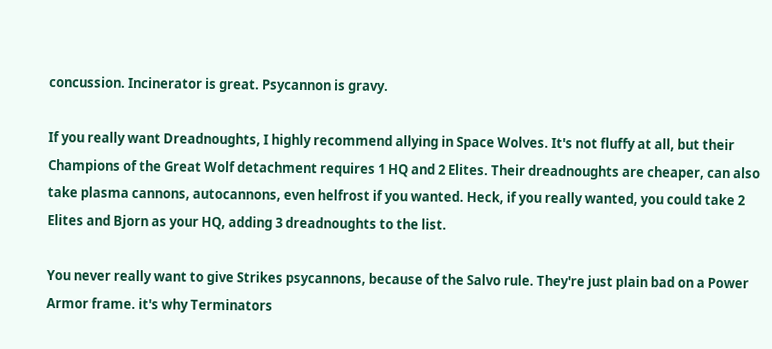concussion. Incinerator is great. Psycannon is gravy.

If you really want Dreadnoughts, I highly recommend allying in Space Wolves. It's not fluffy at all, but their Champions of the Great Wolf detachment requires 1 HQ and 2 Elites. Their dreadnoughts are cheaper, can also take plasma cannons, autocannons, even helfrost if you wanted. Heck, if you really wanted, you could take 2 Elites and Bjorn as your HQ, adding 3 dreadnoughts to the list.

You never really want to give Strikes psycannons, because of the Salvo rule. They're just plain bad on a Power Armor frame. it's why Terminators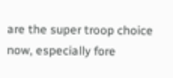are the super troop choice now, especially fore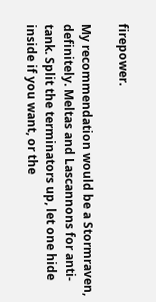firepower.

My recommendation would be a Stormraven, definitely. Meltas and Lascannons for anti-tank. Split the terminators up, let one hide inside if you want, or the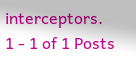interceptors.
1 - 1 of 1 Posts